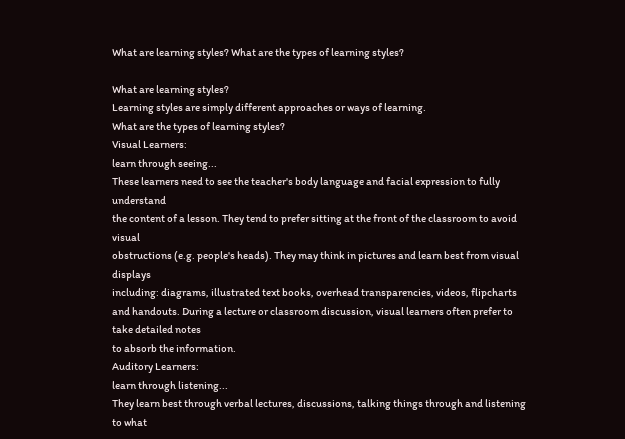What are learning styles? What are the types of learning styles?

What are learning styles?
Learning styles are simply different approaches or ways of learning.
What are the types of learning styles?
Visual Learners:
learn through seeing...
These learners need to see the teacher's body language and facial expression to fully understand
the content of a lesson. They tend to prefer sitting at the front of the classroom to avoid visual
obstructions (e.g. people's heads). They may think in pictures and learn best from visual displays
including: diagrams, illustrated text books, overhead transparencies, videos, flipcharts and handouts. During a lecture or classroom discussion, visual learners often prefer to take detailed notes
to absorb the information.
Auditory Learners:
learn through listening...
They learn best through verbal lectures, discussions, talking things through and listening to what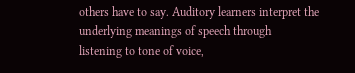others have to say. Auditory learners interpret the underlying meanings of speech through
listening to tone of voice,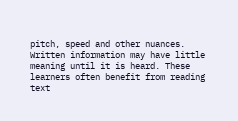pitch, speed and other nuances. Written information may have little
meaning until it is heard. These learners often benefit from reading text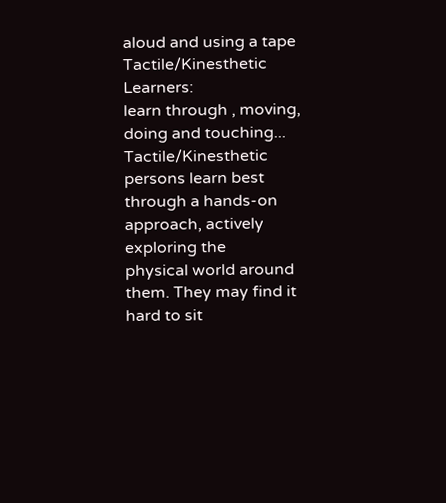aloud and using a tape
Tactile/Kinesthetic Learners:
learn through , moving, doing and touching...
Tactile/Kinesthetic persons learn best through a hands-on approach, actively exploring the
physical world around them. They may find it hard to sit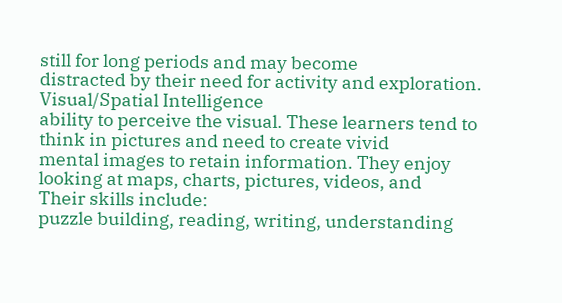still for long periods and may become
distracted by their need for activity and exploration.
Visual/Spatial Intelligence
ability to perceive the visual. These learners tend to think in pictures and need to create vivid
mental images to retain information. They enjoy looking at maps, charts, pictures, videos, and
Their skills include:
puzzle building, reading, writing, understanding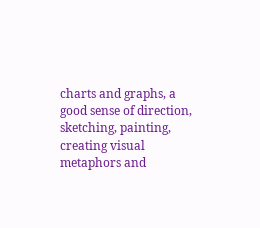charts and graphs, a good sense of direction,
sketching, painting, creating visual metaphors and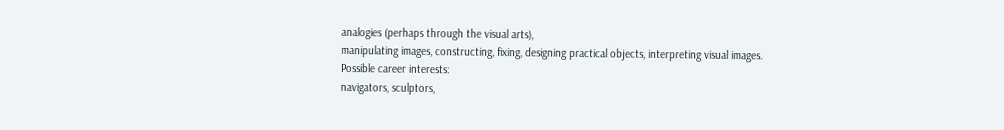analogies (perhaps through the visual arts),
manipulating images, constructing, fixing, designing practical objects, interpreting visual images.
Possible career interests:
navigators, sculptors,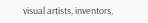visual artists, inventors,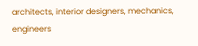architects, interior designers, mechanics, engineers